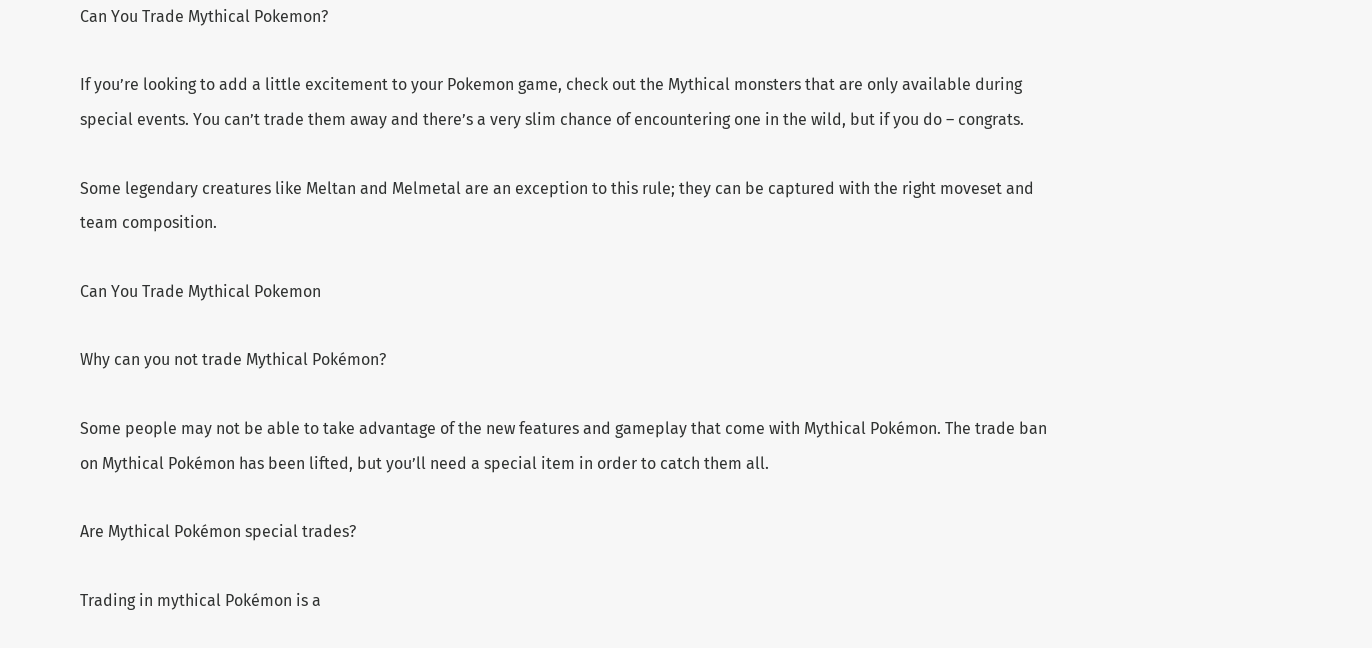Can You Trade Mythical Pokemon?

If you’re looking to add a little excitement to your Pokemon game, check out the Mythical monsters that are only available during special events. You can’t trade them away and there’s a very slim chance of encountering one in the wild, but if you do – congrats.

Some legendary creatures like Meltan and Melmetal are an exception to this rule; they can be captured with the right moveset and team composition.

Can You Trade Mythical Pokemon

Why can you not trade Mythical Pokémon?

Some people may not be able to take advantage of the new features and gameplay that come with Mythical Pokémon. The trade ban on Mythical Pokémon has been lifted, but you’ll need a special item in order to catch them all.

Are Mythical Pokémon special trades?

Trading in mythical Pokémon is a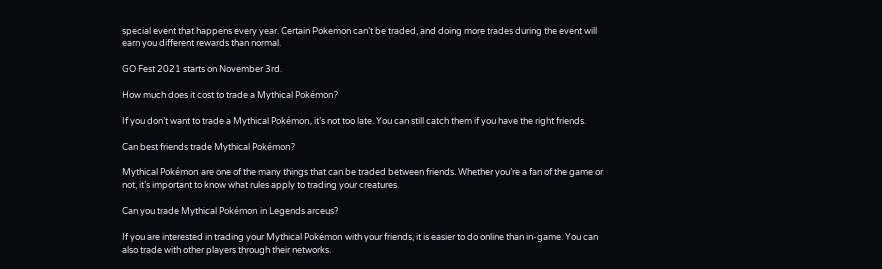special event that happens every year. Certain Pokemon can’t be traded, and doing more trades during the event will earn you different rewards than normal.

GO Fest 2021 starts on November 3rd.

How much does it cost to trade a Mythical Pokémon?

If you don’t want to trade a Mythical Pokémon, it’s not too late. You can still catch them if you have the right friends.

Can best friends trade Mythical Pokémon?

Mythical Pokémon are one of the many things that can be traded between friends. Whether you’re a fan of the game or not, it’s important to know what rules apply to trading your creatures.

Can you trade Mythical Pokémon in Legends arceus?

If you are interested in trading your Mythical Pokémon with your friends, it is easier to do online than in-game. You can also trade with other players through their networks.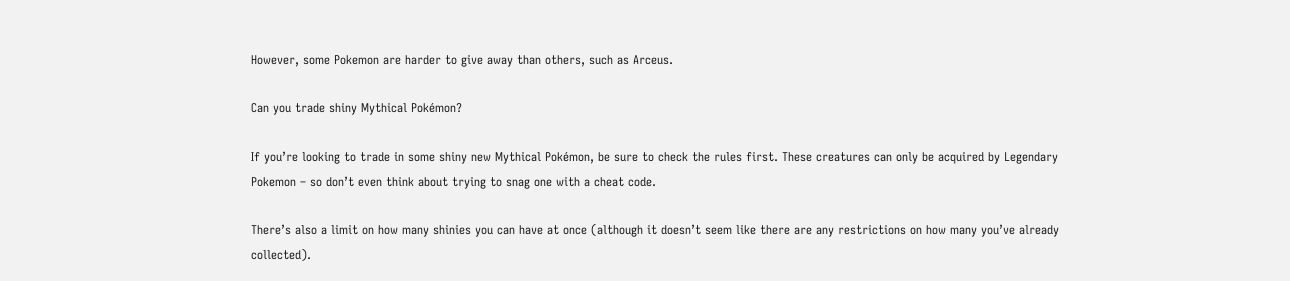However, some Pokemon are harder to give away than others, such as Arceus.

Can you trade shiny Mythical Pokémon?

If you’re looking to trade in some shiny new Mythical Pokémon, be sure to check the rules first. These creatures can only be acquired by Legendary Pokemon – so don’t even think about trying to snag one with a cheat code.

There’s also a limit on how many shinies you can have at once (although it doesn’t seem like there are any restrictions on how many you’ve already collected).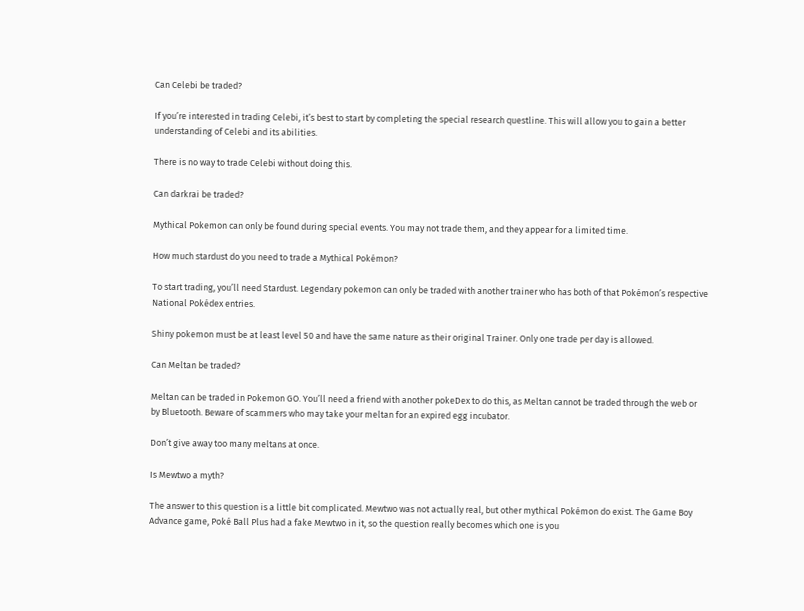Can Celebi be traded?

If you’re interested in trading Celebi, it’s best to start by completing the special research questline. This will allow you to gain a better understanding of Celebi and its abilities.

There is no way to trade Celebi without doing this.

Can darkrai be traded?

Mythical Pokemon can only be found during special events. You may not trade them, and they appear for a limited time.

How much stardust do you need to trade a Mythical Pokémon?

To start trading, you’ll need Stardust. Legendary pokemon can only be traded with another trainer who has both of that Pokémon’s respective National Pokédex entries.

Shiny pokemon must be at least level 50 and have the same nature as their original Trainer. Only one trade per day is allowed.

Can Meltan be traded?

Meltan can be traded in Pokemon GO. You’ll need a friend with another pokeDex to do this, as Meltan cannot be traded through the web or by Bluetooth. Beware of scammers who may take your meltan for an expired egg incubator.

Don’t give away too many meltans at once.

Is Mewtwo a myth?

The answer to this question is a little bit complicated. Mewtwo was not actually real, but other mythical Pokémon do exist. The Game Boy Advance game, Poké Ball Plus had a fake Mewtwo in it, so the question really becomes which one is you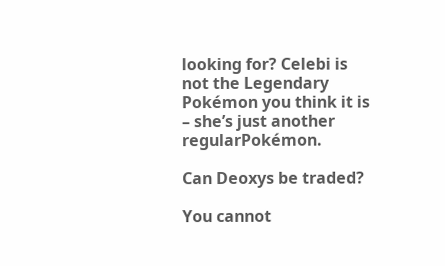looking for? Celebi is not the Legendary Pokémon you think it is – she’s just another regularPokémon.

Can Deoxys be traded?

You cannot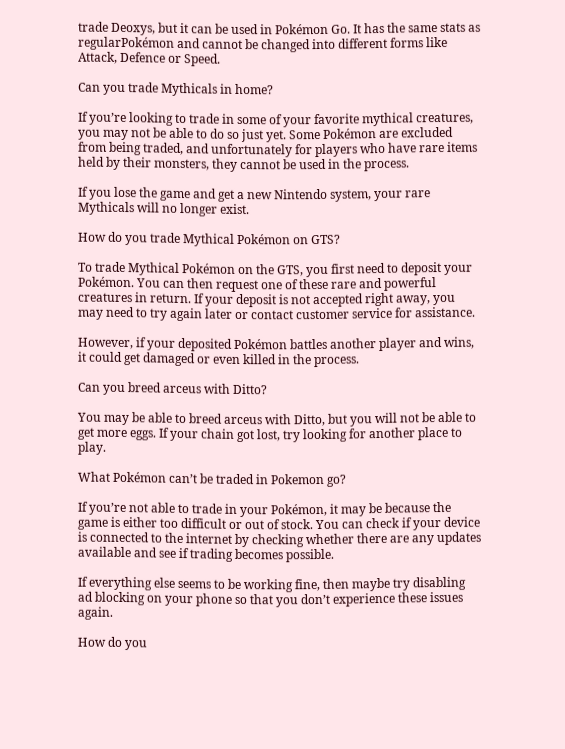trade Deoxys, but it can be used in Pokémon Go. It has the same stats as regularPokémon and cannot be changed into different forms like Attack, Defence or Speed.

Can you trade Mythicals in home?

If you’re looking to trade in some of your favorite mythical creatures, you may not be able to do so just yet. Some Pokémon are excluded from being traded, and unfortunately for players who have rare items held by their monsters, they cannot be used in the process.

If you lose the game and get a new Nintendo system, your rare Mythicals will no longer exist.

How do you trade Mythical Pokémon on GTS?

To trade Mythical Pokémon on the GTS, you first need to deposit your Pokémon. You can then request one of these rare and powerful creatures in return. If your deposit is not accepted right away, you may need to try again later or contact customer service for assistance.

However, if your deposited Pokémon battles another player and wins, it could get damaged or even killed in the process.

Can you breed arceus with Ditto?

You may be able to breed arceus with Ditto, but you will not be able to get more eggs. If your chain got lost, try looking for another place to play.

What Pokémon can’t be traded in Pokemon go?

If you’re not able to trade in your Pokémon, it may be because the game is either too difficult or out of stock. You can check if your device is connected to the internet by checking whether there are any updates available and see if trading becomes possible.

If everything else seems to be working fine, then maybe try disabling ad blocking on your phone so that you don’t experience these issues again.

How do you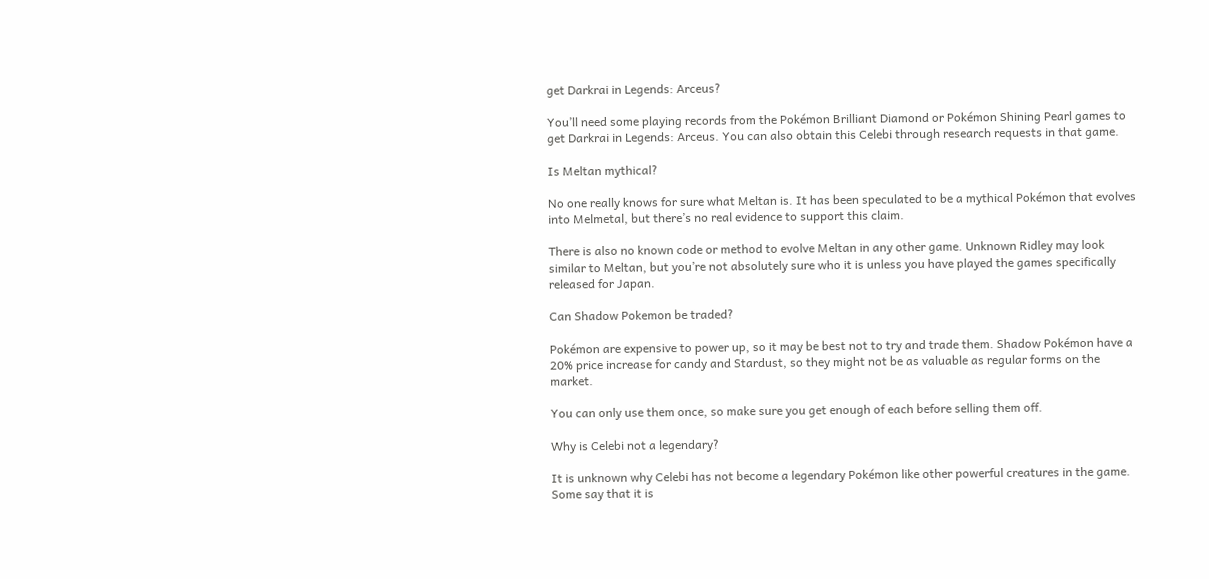get Darkrai in Legends: Arceus?

You’ll need some playing records from the Pokémon Brilliant Diamond or Pokémon Shining Pearl games to get Darkrai in Legends: Arceus. You can also obtain this Celebi through research requests in that game.

Is Meltan mythical?

No one really knows for sure what Meltan is. It has been speculated to be a mythical Pokémon that evolves into Melmetal, but there’s no real evidence to support this claim.

There is also no known code or method to evolve Meltan in any other game. Unknown Ridley may look similar to Meltan, but you’re not absolutely sure who it is unless you have played the games specifically released for Japan.

Can Shadow Pokemon be traded?

Pokémon are expensive to power up, so it may be best not to try and trade them. Shadow Pokémon have a 20% price increase for candy and Stardust, so they might not be as valuable as regular forms on the market.

You can only use them once, so make sure you get enough of each before selling them off.

Why is Celebi not a legendary?

It is unknown why Celebi has not become a legendary Pokémon like other powerful creatures in the game. Some say that it is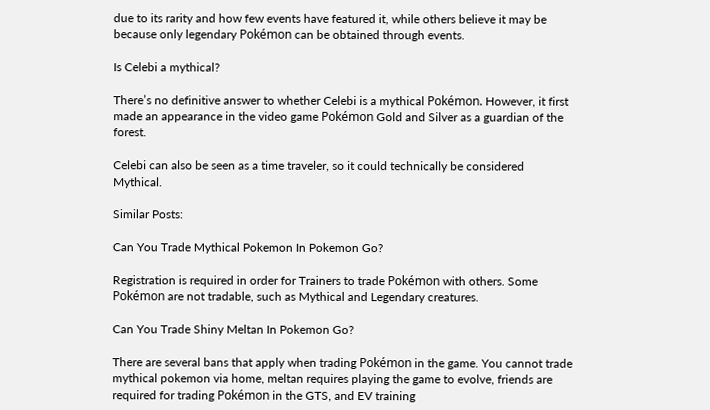due to its rarity and how few events have featured it, while others believe it may be because only legendary Pokémon can be obtained through events.

Is Celebi a mythical?

There’s no definitive answer to whether Celebi is a mythical Pokémon. However, it first made an appearance in the video game Pokémon Gold and Silver as a guardian of the forest.

Celebi can also be seen as a time traveler, so it could technically be considered Mythical.

Similar Posts:

Can You Trade Mythical Pokemon In Pokemon Go?

Registration is required in order for Trainers to trade Pokémon with others. Some Pokémon are not tradable, such as Mythical and Legendary creatures.

Can You Trade Shiny Meltan In Pokemon Go?

There are several bans that apply when trading Pokémon in the game. You cannot trade mythical pokemon via home, meltan requires playing the game to evolve, friends are required for trading Pokémon in the GTS, and EV training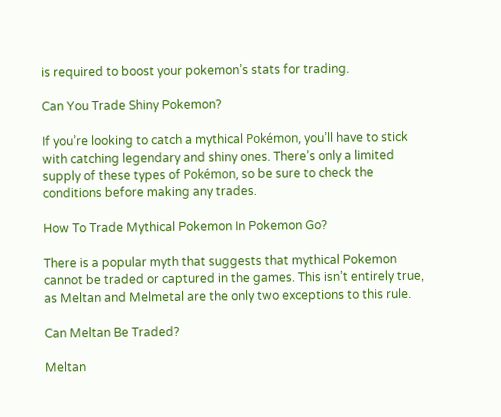is required to boost your pokemon’s stats for trading.

Can You Trade Shiny Pokemon?

If you’re looking to catch a mythical Pokémon, you’ll have to stick with catching legendary and shiny ones. There’s only a limited supply of these types of Pokémon, so be sure to check the conditions before making any trades.

How To Trade Mythical Pokemon In Pokemon Go?

There is a popular myth that suggests that mythical Pokemon cannot be traded or captured in the games. This isn’t entirely true, as Meltan and Melmetal are the only two exceptions to this rule.

Can Meltan Be Traded?

Meltan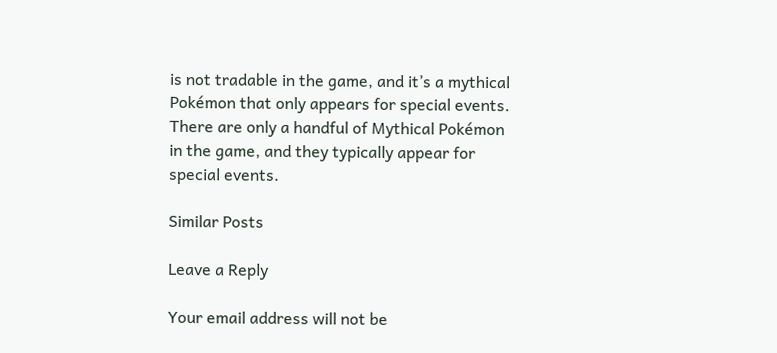is not tradable in the game, and it’s a mythical Pokémon that only appears for special events. There are only a handful of Mythical Pokémon in the game, and they typically appear for special events.

Similar Posts

Leave a Reply

Your email address will not be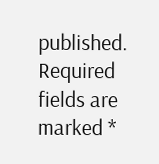published. Required fields are marked *